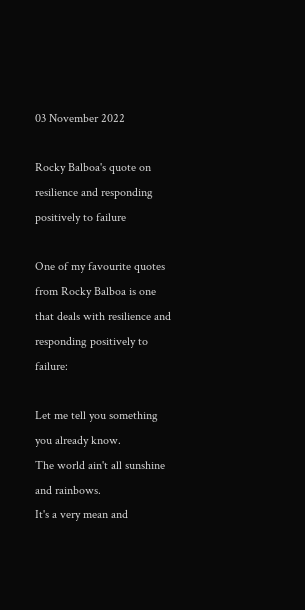03 November 2022

Rocky Balboa's quote on resilience and responding positively to failure

One of my favourite quotes from Rocky Balboa is one that deals with resilience and responding positively to failure:

Let me tell you something you already know.
The world ain't all sunshine and rainbows.
It's a very mean and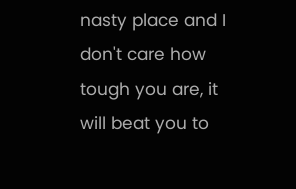nasty place and I don't care how tough you are, it will beat you to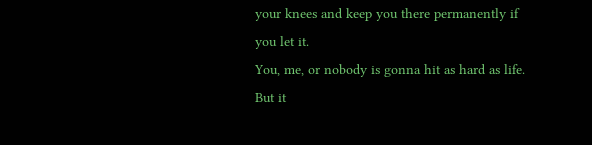your knees and keep you there permanently if you let it.
You, me, or nobody is gonna hit as hard as life.
But it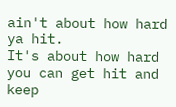ain't about how hard ya hit.
It's about how hard you can get hit and keep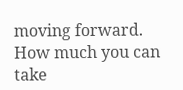moving forward.
How much you can take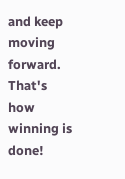and keep moving forward.
That's how winning is done!